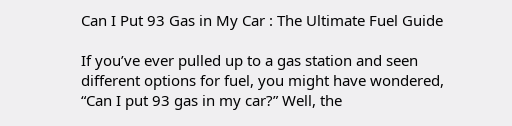Can I Put 93 Gas in My Car : The Ultimate Fuel Guide

If you’ve ever pulled up to a gas station and seen different options for fuel, you might have wondered, “Can I put 93 gas in my car?” Well, the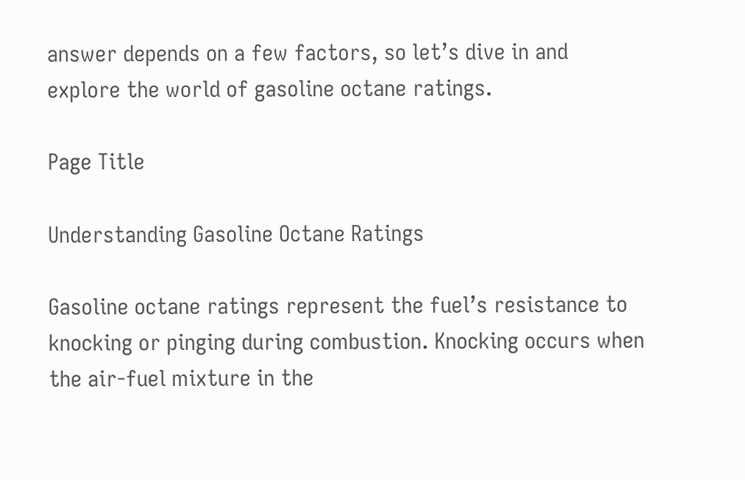answer depends on a few factors, so let’s dive in and explore the world of gasoline octane ratings.

Page Title

Understanding Gasoline Octane Ratings

Gasoline octane ratings represent the fuel’s resistance to knocking or pinging during combustion. Knocking occurs when the air-fuel mixture in the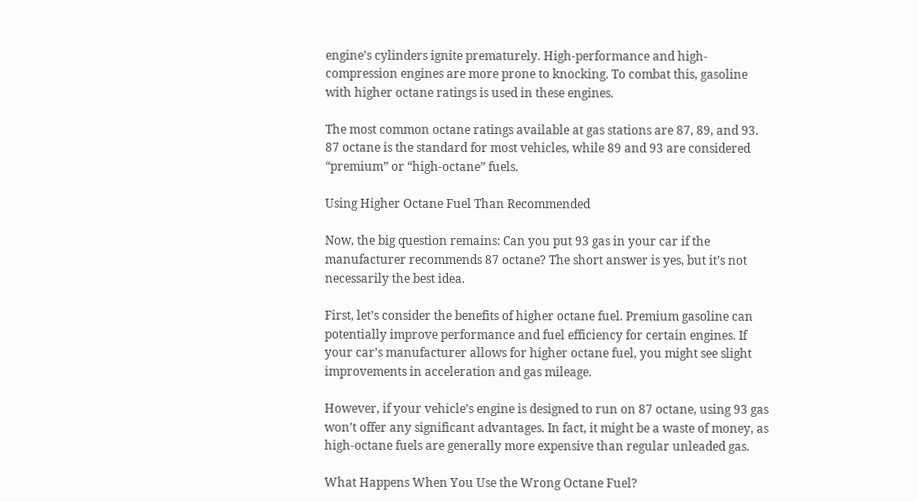engine’s cylinders ignite prematurely. High-performance and high-compression engines are more prone to knocking. To combat this, gasoline with higher octane ratings is used in these engines.

The most common octane ratings available at gas stations are 87, 89, and 93. 87 octane is the standard for most vehicles, while 89 and 93 are considered “premium” or “high-octane” fuels.

Using Higher Octane Fuel Than Recommended

Now, the big question remains: Can you put 93 gas in your car if the manufacturer recommends 87 octane? The short answer is yes, but it’s not necessarily the best idea.

First, let’s consider the benefits of higher octane fuel. Premium gasoline can potentially improve performance and fuel efficiency for certain engines. If your car’s manufacturer allows for higher octane fuel, you might see slight improvements in acceleration and gas mileage.

However, if your vehicle’s engine is designed to run on 87 octane, using 93 gas won’t offer any significant advantages. In fact, it might be a waste of money, as high-octane fuels are generally more expensive than regular unleaded gas.

What Happens When You Use the Wrong Octane Fuel?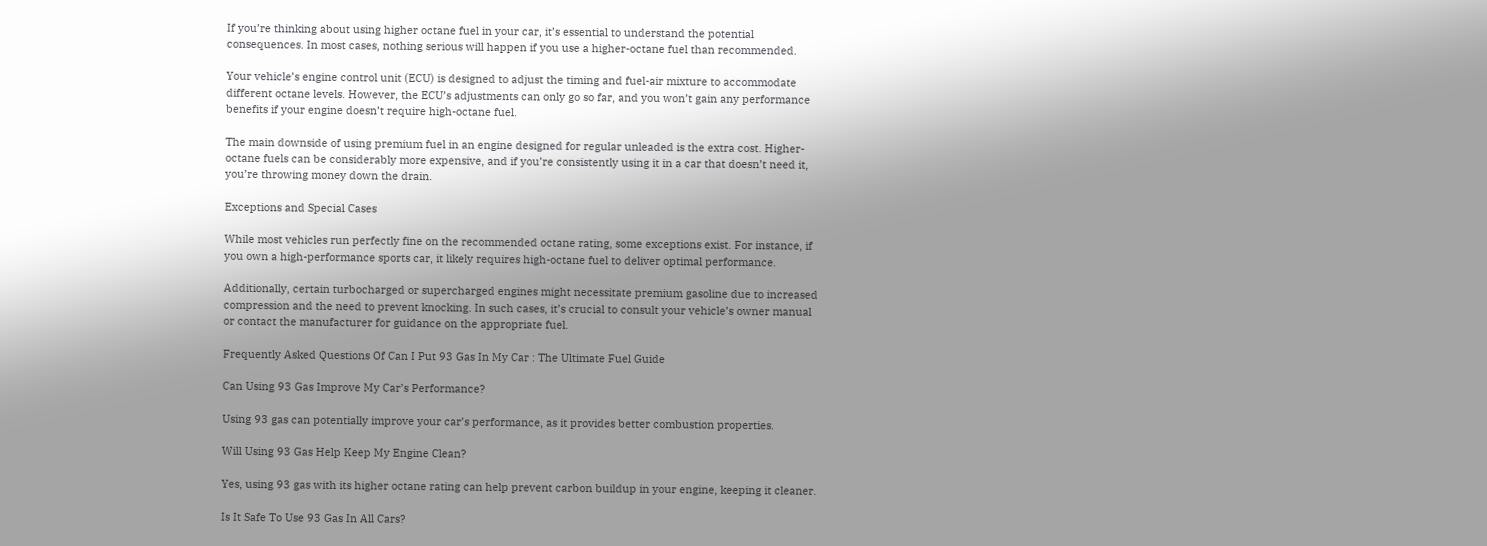If you’re thinking about using higher octane fuel in your car, it’s essential to understand the potential consequences. In most cases, nothing serious will happen if you use a higher-octane fuel than recommended.

Your vehicle’s engine control unit (ECU) is designed to adjust the timing and fuel-air mixture to accommodate different octane levels. However, the ECU’s adjustments can only go so far, and you won’t gain any performance benefits if your engine doesn’t require high-octane fuel.

The main downside of using premium fuel in an engine designed for regular unleaded is the extra cost. Higher-octane fuels can be considerably more expensive, and if you’re consistently using it in a car that doesn’t need it, you’re throwing money down the drain.

Exceptions and Special Cases

While most vehicles run perfectly fine on the recommended octane rating, some exceptions exist. For instance, if you own a high-performance sports car, it likely requires high-octane fuel to deliver optimal performance.

Additionally, certain turbocharged or supercharged engines might necessitate premium gasoline due to increased compression and the need to prevent knocking. In such cases, it’s crucial to consult your vehicle’s owner manual or contact the manufacturer for guidance on the appropriate fuel.

Frequently Asked Questions Of Can I Put 93 Gas In My Car : The Ultimate Fuel Guide

Can Using 93 Gas Improve My Car’s Performance?

Using 93 gas can potentially improve your car’s performance, as it provides better combustion properties.

Will Using 93 Gas Help Keep My Engine Clean?

Yes, using 93 gas with its higher octane rating can help prevent carbon buildup in your engine, keeping it cleaner.

Is It Safe To Use 93 Gas In All Cars?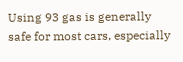Using 93 gas is generally safe for most cars, especially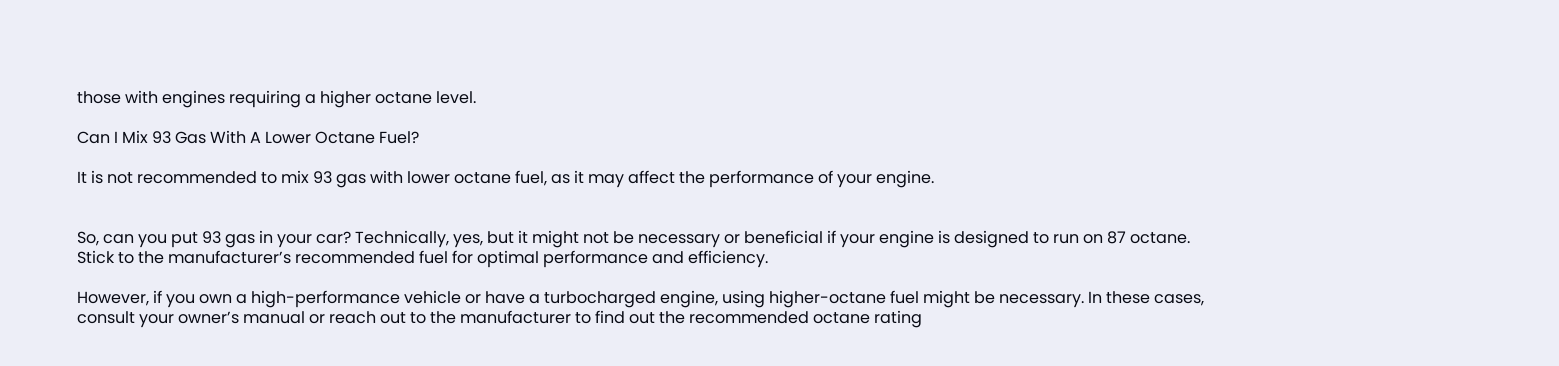those with engines requiring a higher octane level.

Can I Mix 93 Gas With A Lower Octane Fuel?

It is not recommended to mix 93 gas with lower octane fuel, as it may affect the performance of your engine.


So, can you put 93 gas in your car? Technically, yes, but it might not be necessary or beneficial if your engine is designed to run on 87 octane. Stick to the manufacturer’s recommended fuel for optimal performance and efficiency.

However, if you own a high-performance vehicle or have a turbocharged engine, using higher-octane fuel might be necessary. In these cases, consult your owner’s manual or reach out to the manufacturer to find out the recommended octane rating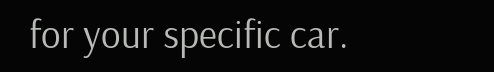for your specific car.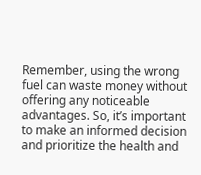Remember, using the wrong fuel can waste money without offering any noticeable advantages. So, it’s important to make an informed decision and prioritize the health and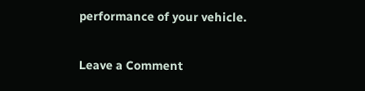performance of your vehicle.

Leave a Comment